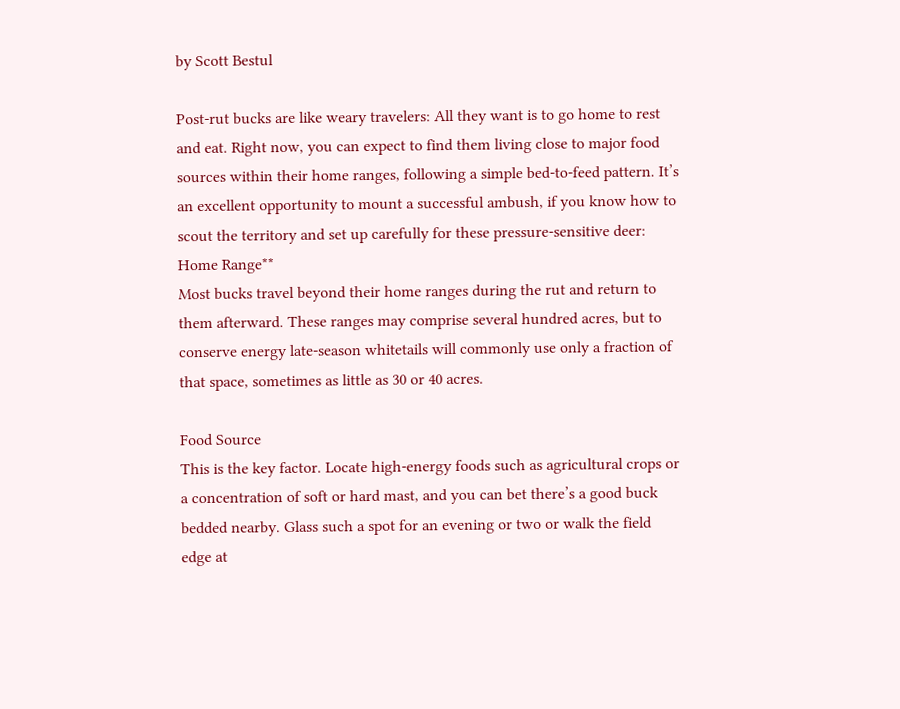by Scott Bestul

Post-rut bucks are like weary travelers: All they want is to go home to rest and eat. Right now, you can expect to find them living close to major food sources within their home ranges, following a simple bed-to-feed pattern. It’s an excellent opportunity to mount a successful ambush, if you know how to scout the territory and set up carefully for these pressure-sensitive deer:
Home Range**
Most bucks travel beyond their home ranges during the rut and return to them afterward. These ranges may comprise several hundred acres, but to conserve energy late-season whitetails will commonly use only a fraction of that space, sometimes as little as 30 or 40 acres.

Food Source
This is the key factor. Locate high-energy foods such as agricultural crops or a concentration of soft or hard mast, and you can bet there’s a good buck bedded nearby. Glass such a spot for an evening or two or walk the field edge at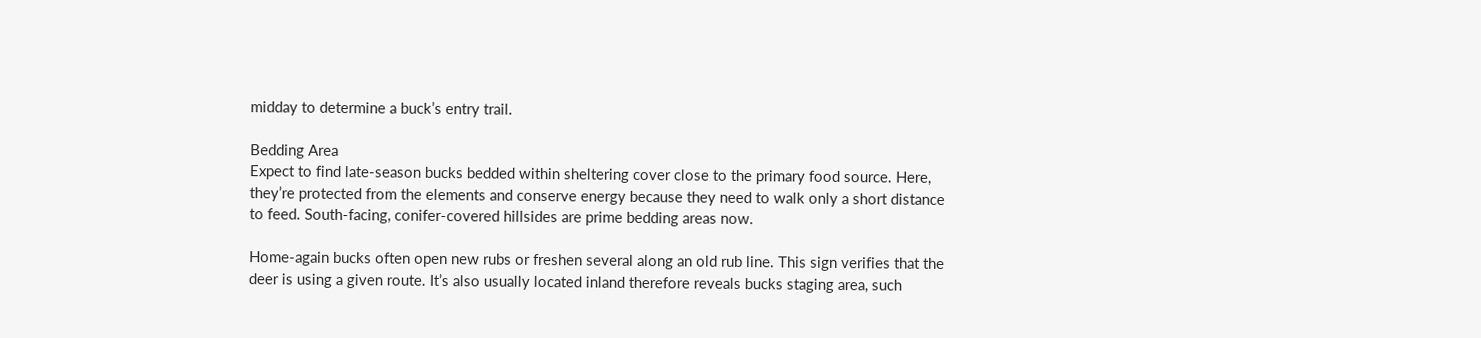midday to determine a buck’s entry trail.

Bedding Area
Expect to find late-season bucks bedded within sheltering cover close to the primary food source. Here, they’re protected from the elements and conserve energy because they need to walk only a short distance to feed. South-facing, conifer-covered hillsides are prime bedding areas now.

Home-again bucks often open new rubs or freshen several along an old rub line. This sign verifies that the deer is using a given route. It’s also usually located inland therefore reveals bucks staging area, such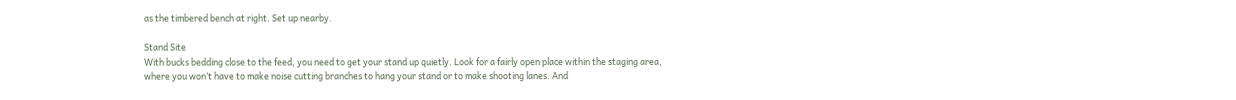as the timbered bench at right. Set up nearby.

Stand Site
With bucks bedding close to the feed, you need to get your stand up quietly. Look for a fairly open place within the staging area, where you won’t have to make noise cutting branches to hang your stand or to make shooting lanes. And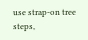use strap-on tree steps,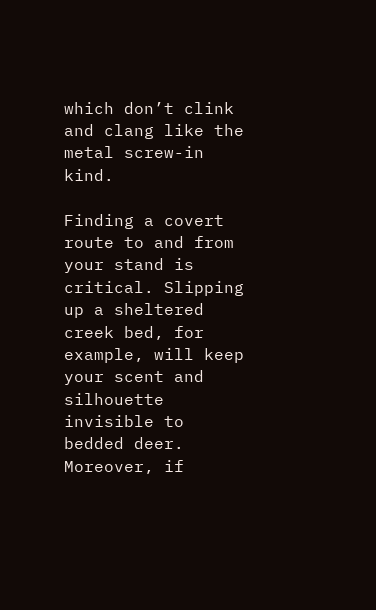which don’t clink and clang like the metal screw-in kind.

Finding a covert route to and from your stand is critical. Slipping up a sheltered creek bed, for example, will keep your scent and silhouette invisible to bedded deer. Moreover, if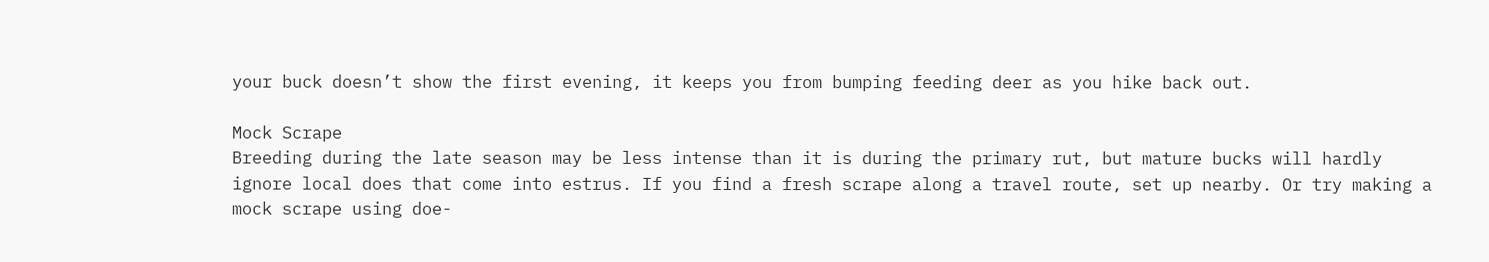your buck doesn’t show the first evening, it keeps you from bumping feeding deer as you hike back out.

Mock Scrape
Breeding during the late season may be less intense than it is during the primary rut, but mature bucks will hardly ignore local does that come into estrus. If you find a fresh scrape along a travel route, set up nearby. Or try making a mock scrape using doe-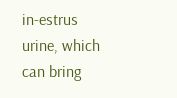in-estrus urine, which can bring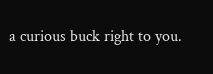a curious buck right to you.